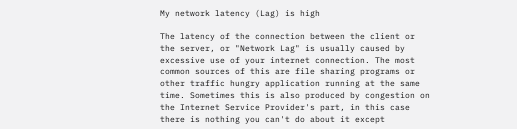My network latency (Lag) is high

The latency of the connection between the client or the server, or "Network Lag" is usually caused by excessive use of your internet connection. The most common sources of this are file sharing programs or other traffic hungry application running at the same time. Sometimes this is also produced by congestion on the Internet Service Provider's part, in this case there is nothing you can't do about it except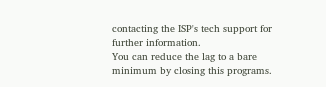contacting the ISP's tech support for further information.
You can reduce the lag to a bare minimum by closing this programs.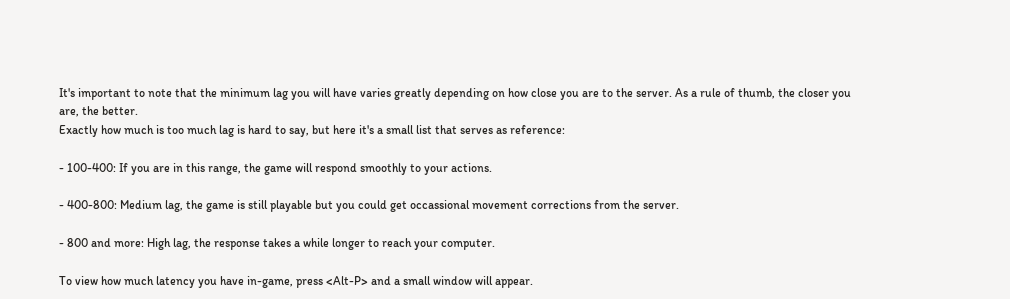It's important to note that the minimum lag you will have varies greatly depending on how close you are to the server. As a rule of thumb, the closer you are, the better.
Exactly how much is too much lag is hard to say, but here it's a small list that serves as reference:

- 100-400: If you are in this range, the game will respond smoothly to your actions.

- 400-800: Medium lag, the game is still playable but you could get occassional movement corrections from the server.

- 800 and more: High lag, the response takes a while longer to reach your computer.

To view how much latency you have in-game, press <Alt-P> and a small window will appear.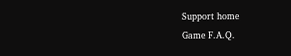Support home
Game F.A.Q.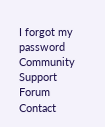I forgot my password
Community Support Forum
Contact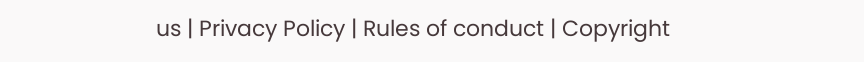us | Privacy Policy | Rules of conduct | Copyright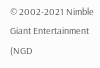© 2002-2021 Nimble Giant Entertainment (NGD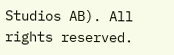Studios AB). All rights reserved.